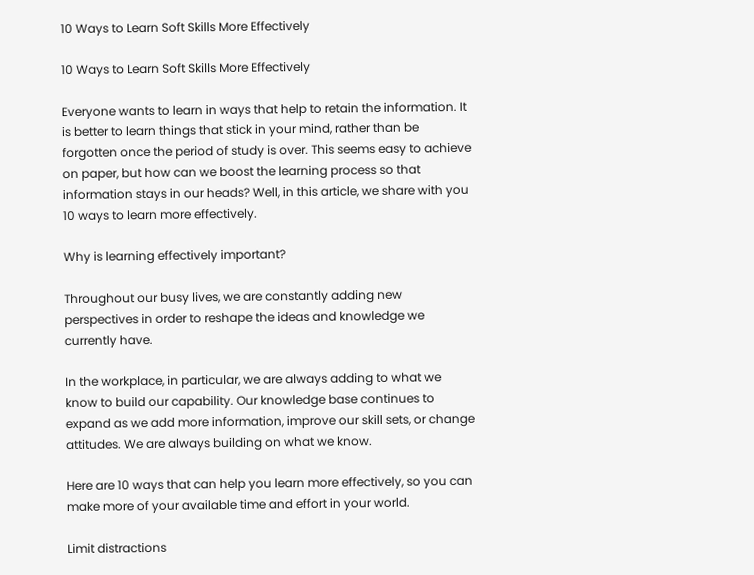10 Ways to Learn Soft Skills More Effectively

10 Ways to Learn Soft Skills More Effectively

Everyone wants to learn in ways that help to retain the information. It is better to learn things that stick in your mind, rather than be forgotten once the period of study is over. This seems easy to achieve on paper, but how can we boost the learning process so that information stays in our heads? Well, in this article, we share with you 10 ways to learn more effectively.

Why is learning effectively important?

Throughout our busy lives, we are constantly adding new perspectives in order to reshape the ideas and knowledge we currently have.

In the workplace, in particular, we are always adding to what we know to build our capability. Our knowledge base continues to expand as we add more information, improve our skill sets, or change attitudes. We are always building on what we know.

Here are 10 ways that can help you learn more effectively, so you can make more of your available time and effort in your world.

Limit distractions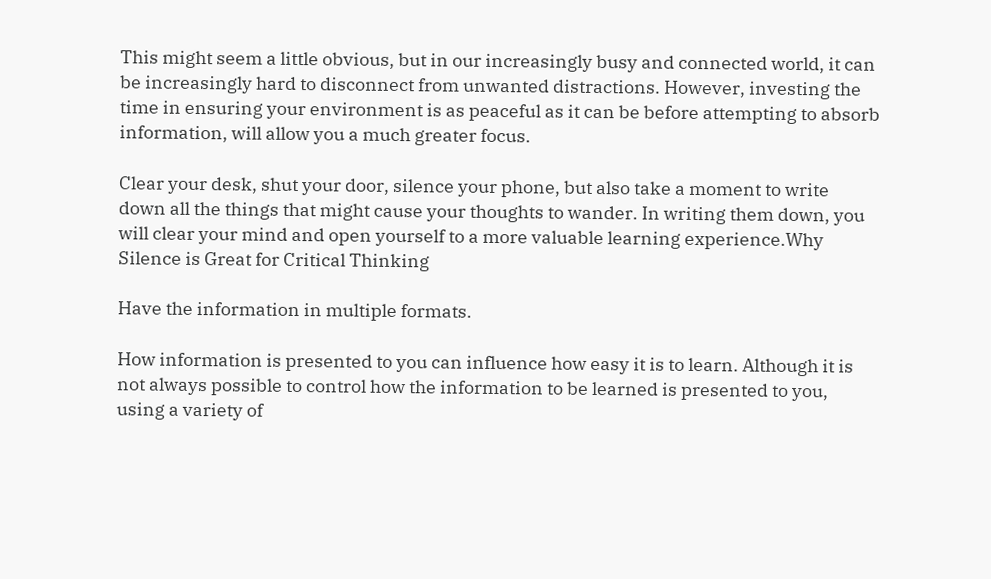This might seem a little obvious, but in our increasingly busy and connected world, it can be increasingly hard to disconnect from unwanted distractions. However, investing the time in ensuring your environment is as peaceful as it can be before attempting to absorb information, will allow you a much greater focus.

Clear your desk, shut your door, silence your phone, but also take a moment to write down all the things that might cause your thoughts to wander. In writing them down, you will clear your mind and open yourself to a more valuable learning experience.Why Silence is Great for Critical Thinking

Have the information in multiple formats.

How information is presented to you can influence how easy it is to learn. Although it is not always possible to control how the information to be learned is presented to you, using a variety of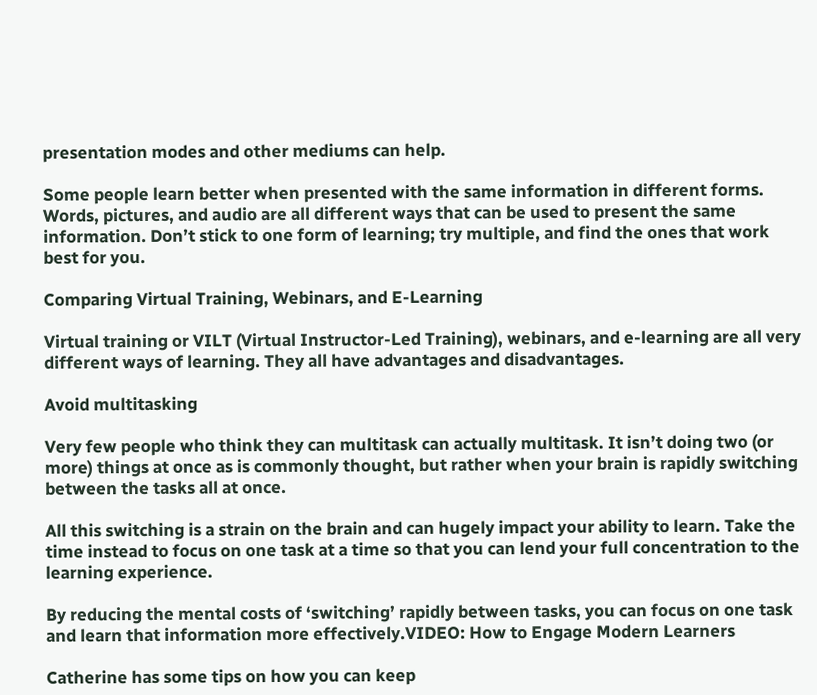presentation modes and other mediums can help.

Some people learn better when presented with the same information in different forms. Words, pictures, and audio are all different ways that can be used to present the same information. Don’t stick to one form of learning; try multiple, and find the ones that work best for you.

Comparing Virtual Training, Webinars, and E-Learning

Virtual training or VILT (Virtual Instructor-Led Training), webinars, and e-learning are all very different ways of learning. They all have advantages and disadvantages.

Avoid multitasking

Very few people who think they can multitask can actually multitask. It isn’t doing two (or more) things at once as is commonly thought, but rather when your brain is rapidly switching between the tasks all at once.

All this switching is a strain on the brain and can hugely impact your ability to learn. Take the time instead to focus on one task at a time so that you can lend your full concentration to the learning experience.

By reducing the mental costs of ‘switching’ rapidly between tasks, you can focus on one task and learn that information more effectively.VIDEO: How to Engage Modern Learners

Catherine has some tips on how you can keep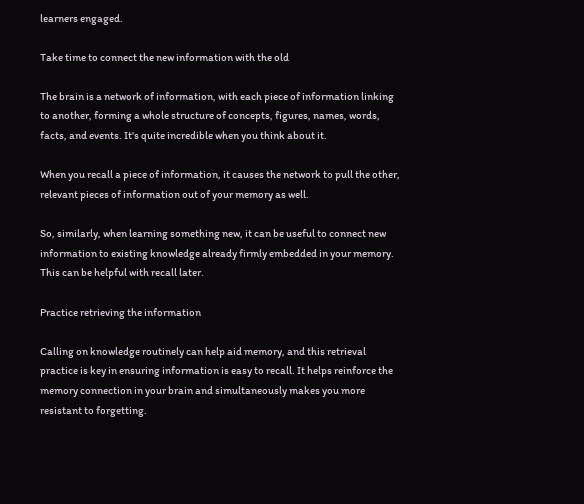learners engaged.

Take time to connect the new information with the old

The brain is a network of information, with each piece of information linking to another, forming a whole structure of concepts, figures, names, words, facts, and events. It's quite incredible when you think about it.

When you recall a piece of information, it causes the network to pull the other, relevant pieces of information out of your memory as well.

So, similarly, when learning something new, it can be useful to connect new information to existing knowledge already firmly embedded in your memory. This can be helpful with recall later.

Practice retrieving the information

Calling on knowledge routinely can help aid memory, and this retrieval practice is key in ensuring information is easy to recall. It helps reinforce the memory connection in your brain and simultaneously makes you more resistant to forgetting.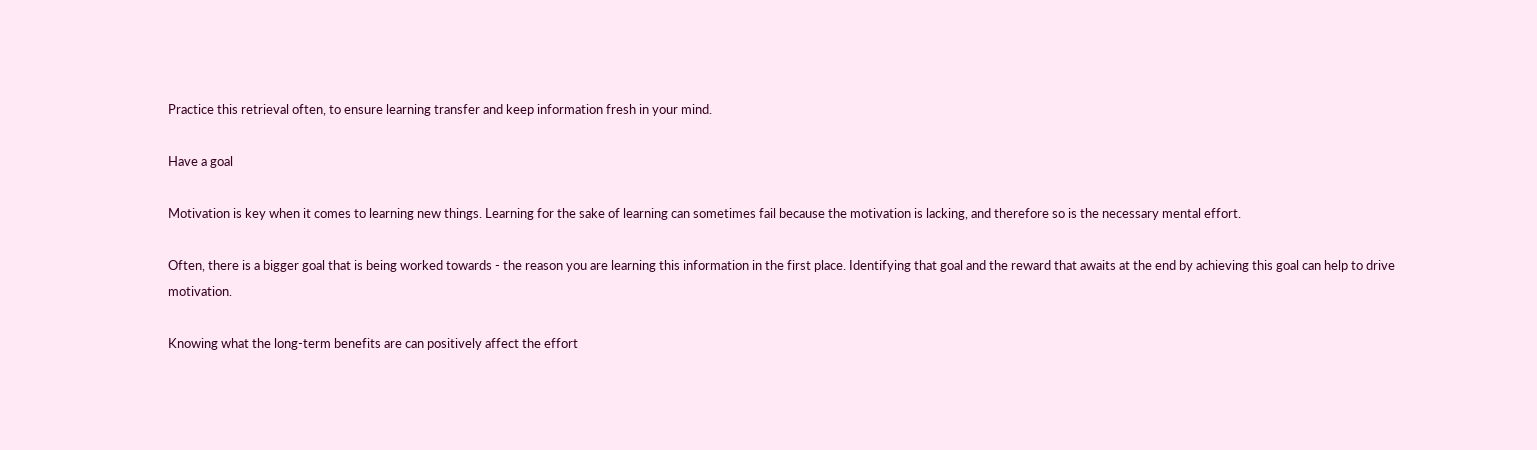Practice this retrieval often, to ensure learning transfer and keep information fresh in your mind.

Have a goal

Motivation is key when it comes to learning new things. Learning for the sake of learning can sometimes fail because the motivation is lacking, and therefore so is the necessary mental effort.

Often, there is a bigger goal that is being worked towards - the reason you are learning this information in the first place. Identifying that goal and the reward that awaits at the end by achieving this goal can help to drive motivation.

Knowing what the long-term benefits are can positively affect the effort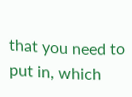that you need to put in, which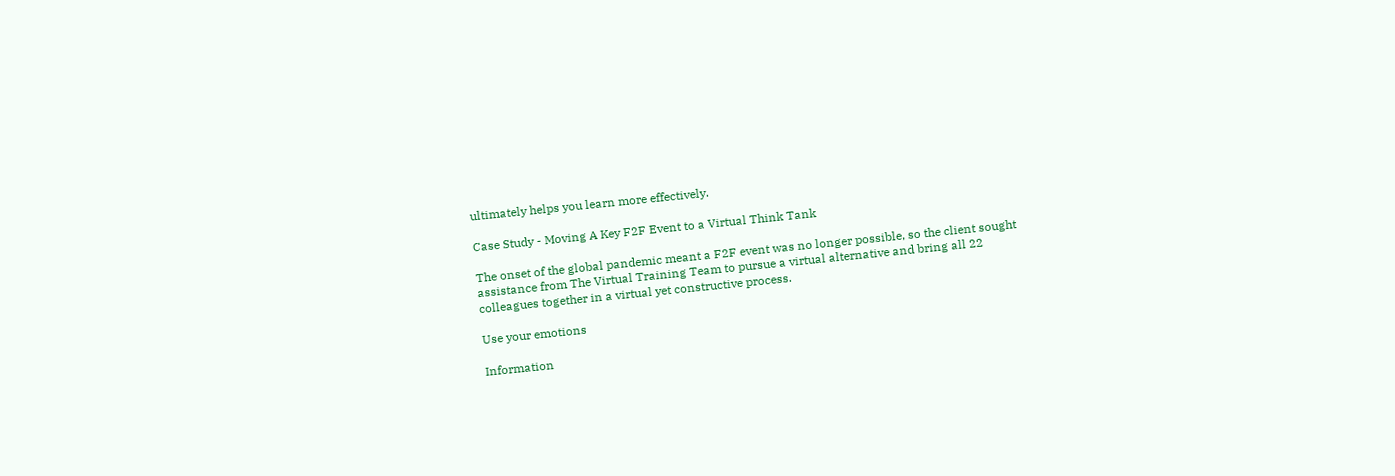ultimately helps you learn more effectively.

Case Study - Moving A Key F2F Event to a Virtual Think Tank

The onset of the global pandemic meant a F2F event was no longer possible, so the client sought assistance from The Virtual Training Team to pursue a virtual alternative and bring all 22 colleagues together in a virtual yet constructive process.

Use your emotions

Information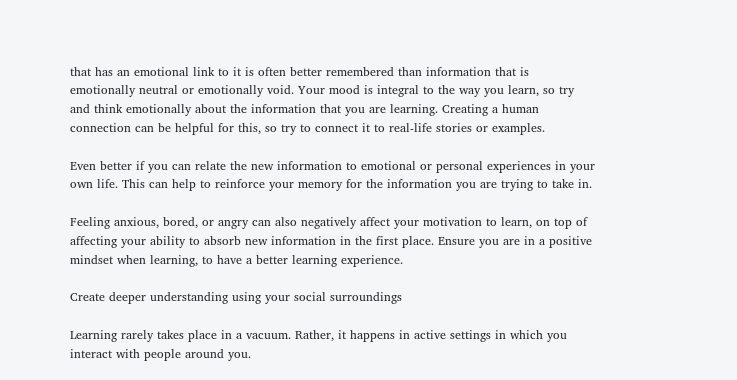that has an emotional link to it is often better remembered than information that is emotionally neutral or emotionally void. Your mood is integral to the way you learn, so try and think emotionally about the information that you are learning. Creating a human connection can be helpful for this, so try to connect it to real-life stories or examples.

Even better if you can relate the new information to emotional or personal experiences in your own life. This can help to reinforce your memory for the information you are trying to take in.

Feeling anxious, bored, or angry can also negatively affect your motivation to learn, on top of affecting your ability to absorb new information in the first place. Ensure you are in a positive mindset when learning, to have a better learning experience.

Create deeper understanding using your social surroundings

Learning rarely takes place in a vacuum. Rather, it happens in active settings in which you interact with people around you.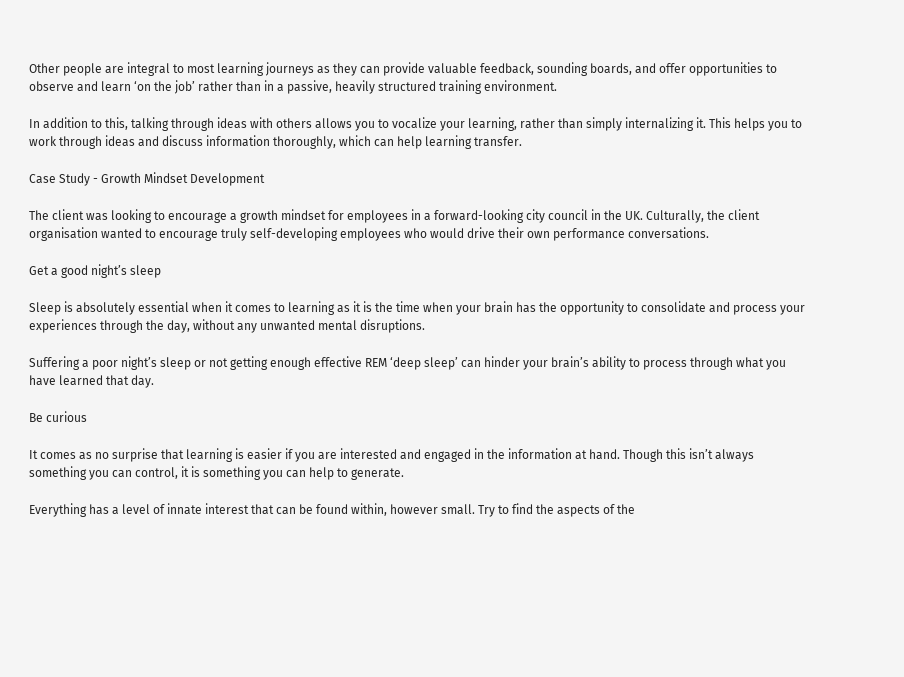Other people are integral to most learning journeys as they can provide valuable feedback, sounding boards, and offer opportunities to observe and learn ‘on the job’ rather than in a passive, heavily structured training environment.

In addition to this, talking through ideas with others allows you to vocalize your learning, rather than simply internalizing it. This helps you to work through ideas and discuss information thoroughly, which can help learning transfer.

Case Study - Growth Mindset Development

The client was looking to encourage a growth mindset for employees in a forward-looking city council in the UK. Culturally, the client organisation wanted to encourage truly self-developing employees who would drive their own performance conversations.

Get a good night’s sleep

Sleep is absolutely essential when it comes to learning as it is the time when your brain has the opportunity to consolidate and process your experiences through the day, without any unwanted mental disruptions.

Suffering a poor night’s sleep or not getting enough effective REM ‘deep sleep’ can hinder your brain’s ability to process through what you have learned that day.

Be curious

It comes as no surprise that learning is easier if you are interested and engaged in the information at hand. Though this isn’t always something you can control, it is something you can help to generate.

Everything has a level of innate interest that can be found within, however small. Try to find the aspects of the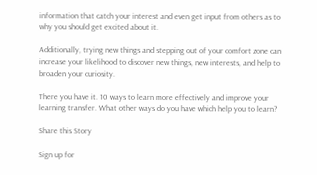information that catch your interest and even get input from others as to why you should get excited about it.

Additionally, trying new things and stepping out of your comfort zone can increase your likelihood to discover new things, new interests, and help to broaden your curiosity.

There you have it. 10 ways to learn more effectively and improve your learning transfer. What other ways do you have which help you to learn?

Share this Story

Sign up for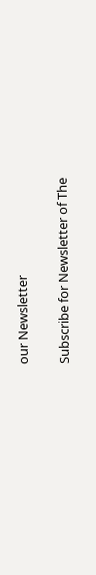our Newsletter

Subscribe for Newsletter of The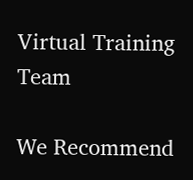Virtual Training Team

We Recommend